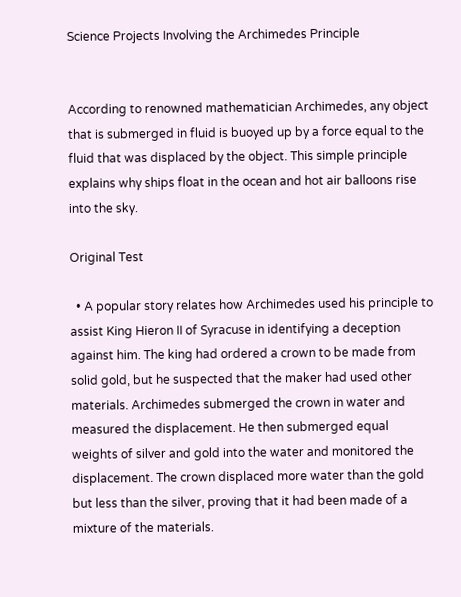Science Projects Involving the Archimedes Principle


According to renowned mathematician Archimedes, any object that is submerged in fluid is buoyed up by a force equal to the fluid that was displaced by the object. This simple principle explains why ships float in the ocean and hot air balloons rise into the sky.

Original Test

  • A popular story relates how Archimedes used his principle to assist King Hieron II of Syracuse in identifying a deception against him. The king had ordered a crown to be made from solid gold, but he suspected that the maker had used other materials. Archimedes submerged the crown in water and measured the displacement. He then submerged equal weights of silver and gold into the water and monitored the displacement. The crown displaced more water than the gold but less than the silver, proving that it had been made of a mixture of the materials.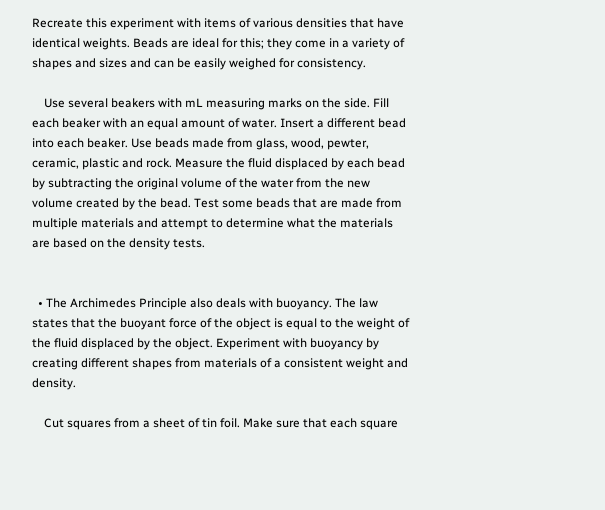Recreate this experiment with items of various densities that have identical weights. Beads are ideal for this; they come in a variety of shapes and sizes and can be easily weighed for consistency.

    Use several beakers with mL measuring marks on the side. Fill each beaker with an equal amount of water. Insert a different bead into each beaker. Use beads made from glass, wood, pewter, ceramic, plastic and rock. Measure the fluid displaced by each bead by subtracting the original volume of the water from the new volume created by the bead. Test some beads that are made from multiple materials and attempt to determine what the materials are based on the density tests.


  • The Archimedes Principle also deals with buoyancy. The law states that the buoyant force of the object is equal to the weight of the fluid displaced by the object. Experiment with buoyancy by creating different shapes from materials of a consistent weight and density.

    Cut squares from a sheet of tin foil. Make sure that each square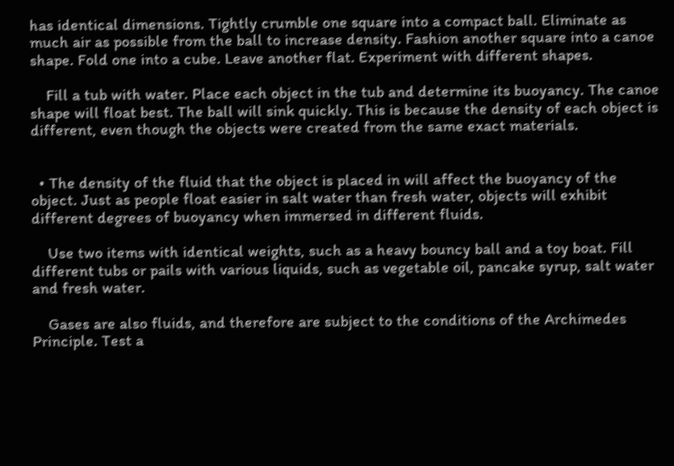has identical dimensions. Tightly crumble one square into a compact ball. Eliminate as much air as possible from the ball to increase density. Fashion another square into a canoe shape. Fold one into a cube. Leave another flat. Experiment with different shapes.

    Fill a tub with water. Place each object in the tub and determine its buoyancy. The canoe shape will float best. The ball will sink quickly. This is because the density of each object is different, even though the objects were created from the same exact materials.


  • The density of the fluid that the object is placed in will affect the buoyancy of the object. Just as people float easier in salt water than fresh water, objects will exhibit different degrees of buoyancy when immersed in different fluids.

    Use two items with identical weights, such as a heavy bouncy ball and a toy boat. Fill different tubs or pails with various liquids, such as vegetable oil, pancake syrup, salt water and fresh water.

    Gases are also fluids, and therefore are subject to the conditions of the Archimedes Principle. Test a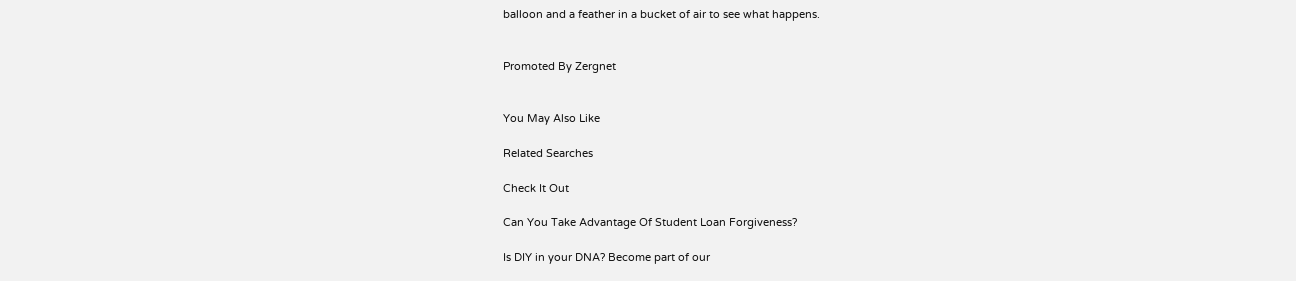balloon and a feather in a bucket of air to see what happens.


Promoted By Zergnet


You May Also Like

Related Searches

Check It Out

Can You Take Advantage Of Student Loan Forgiveness?

Is DIY in your DNA? Become part of our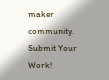maker community.
Submit Your Work!